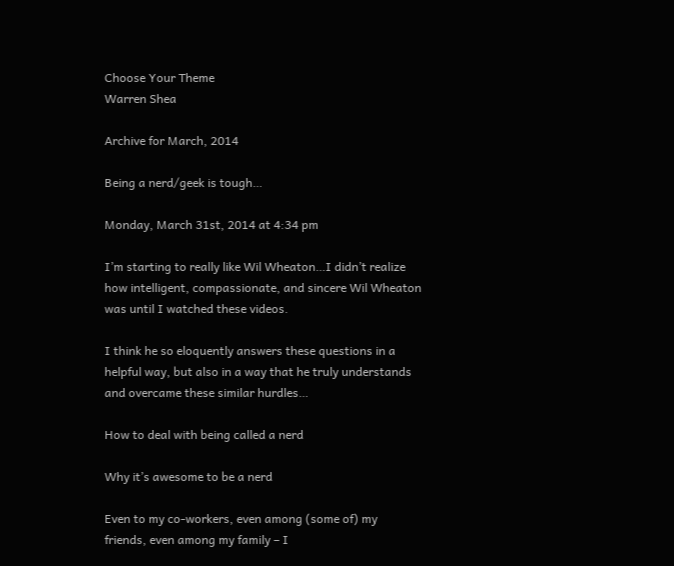Choose Your Theme
Warren Shea

Archive for March, 2014

Being a nerd/geek is tough…

Monday, March 31st, 2014 at 4:34 pm

I’m starting to really like Wil Wheaton…I didn’t realize how intelligent, compassionate, and sincere Wil Wheaton was until I watched these videos.

I think he so eloquently answers these questions in a helpful way, but also in a way that he truly understands and overcame these similar hurdles…

How to deal with being called a nerd

Why it’s awesome to be a nerd

Even to my co-workers, even among (some of) my friends, even among my family – I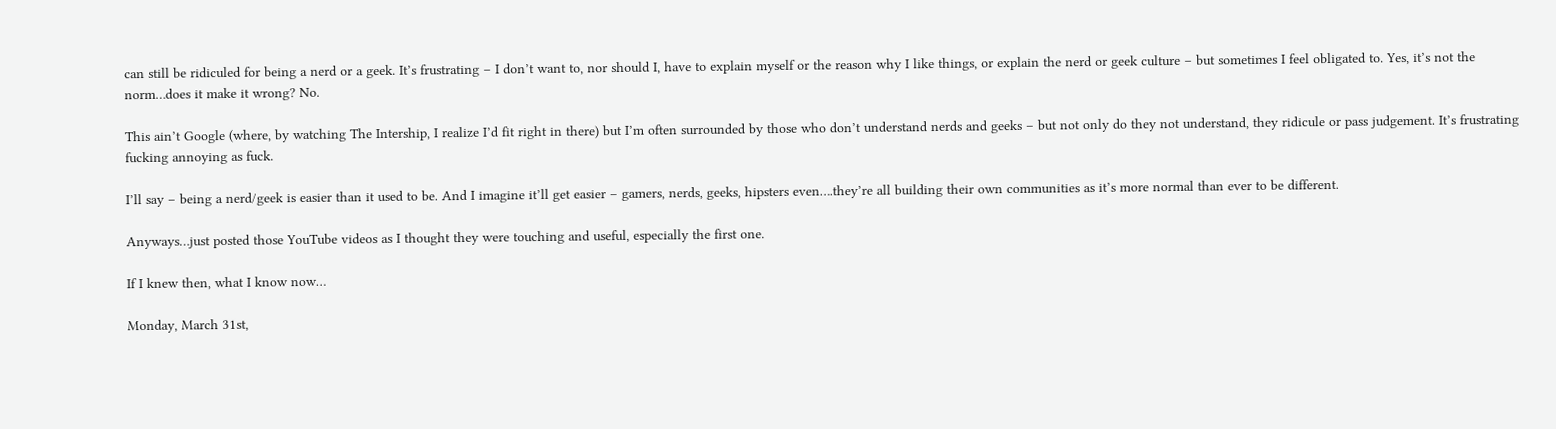can still be ridiculed for being a nerd or a geek. It’s frustrating – I don’t want to, nor should I, have to explain myself or the reason why I like things, or explain the nerd or geek culture – but sometimes I feel obligated to. Yes, it’s not the norm…does it make it wrong? No.

This ain’t Google (where, by watching The Intership, I realize I’d fit right in there) but I’m often surrounded by those who don’t understand nerds and geeks – but not only do they not understand, they ridicule or pass judgement. It’s frustrating fucking annoying as fuck.

I’ll say – being a nerd/geek is easier than it used to be. And I imagine it’ll get easier – gamers, nerds, geeks, hipsters even….they’re all building their own communities as it’s more normal than ever to be different.

Anyways…just posted those YouTube videos as I thought they were touching and useful, especially the first one.

If I knew then, what I know now…

Monday, March 31st,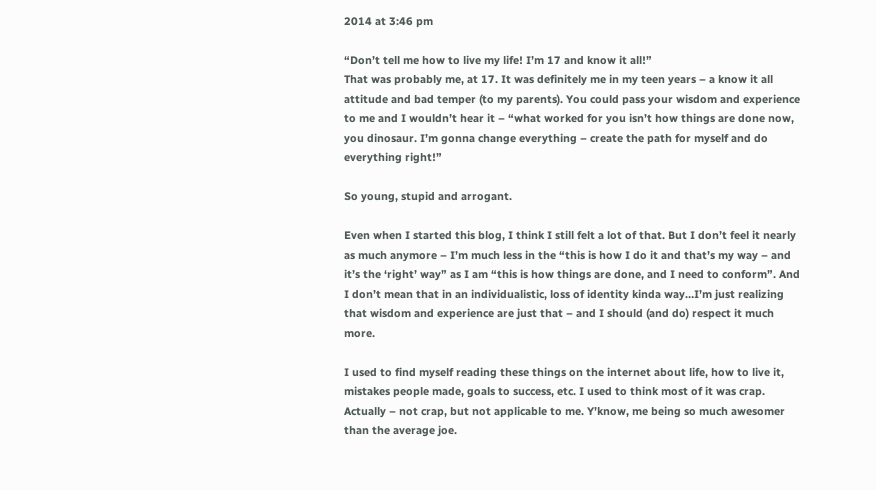2014 at 3:46 pm

“Don’t tell me how to live my life! I’m 17 and know it all!”
That was probably me, at 17. It was definitely me in my teen years – a know it all attitude and bad temper (to my parents). You could pass your wisdom and experience to me and I wouldn’t hear it – “what worked for you isn’t how things are done now, you dinosaur. I’m gonna change everything – create the path for myself and do everything right!”

So young, stupid and arrogant.

Even when I started this blog, I think I still felt a lot of that. But I don’t feel it nearly as much anymore – I’m much less in the “this is how I do it and that’s my way – and it’s the ‘right’ way” as I am “this is how things are done, and I need to conform”. And I don’t mean that in an individualistic, loss of identity kinda way…I’m just realizing that wisdom and experience are just that – and I should (and do) respect it much more.

I used to find myself reading these things on the internet about life, how to live it, mistakes people made, goals to success, etc. I used to think most of it was crap. Actually – not crap, but not applicable to me. Y’know, me being so much awesomer than the average joe.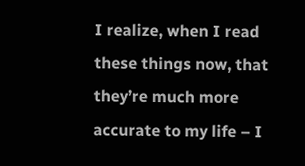I realize, when I read these things now, that they’re much more accurate to my life – I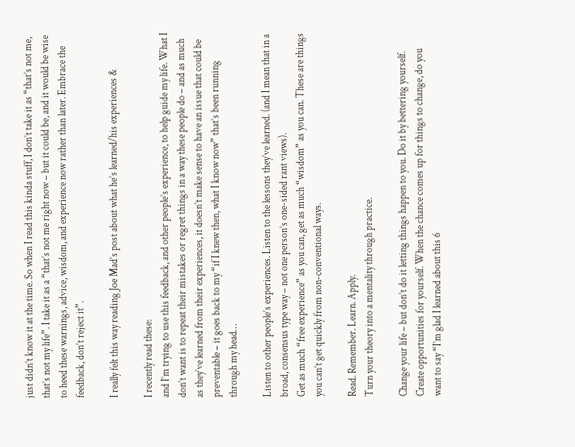just didn’t know it at the time. So when I read this kinda stuff, I don’t take it as “that’s not me, that’s not my life”. I take it as a “that’s not me right now – but it could be, and it would be wise to heed these warnings, advice, wisdom, and experience now rather than later. Embrace the feedback, don’t reject it”.

I really felt this way reading Joe Mad’s post about what he’s learned/his experiences &

I recently read these:
and I’m trying to use this feedback, and other people’s experience, to help guide my life. What I don’t want is to repeat their mistakes or regret things in a way these people do – and as much as they’ve learned from their experiences, it doesn’t make sense to have an issue that could be preventable – it goes back to my “if I knew then, what I know now” that’s been running through my head…

Listen to other people’s experiences. Listen to the lessons they’ve learned. (and I mean that in a broad, consensus type way – not one person’s one-sided rant views).
Get as much “free experience” as you can, get as much “wisdom” as you can. These are things you can’t get quickly from non-conventional ways.

Read. Remember. Learn. Apply.
Turn your theory into a mentality through practice.

Change your life – but don’t do it letting things happen to you. Do it by bettering yourself.
Create opportunities for yourself. When the chance comes up for things to change, do you want to say “I’m glad I learned about this 6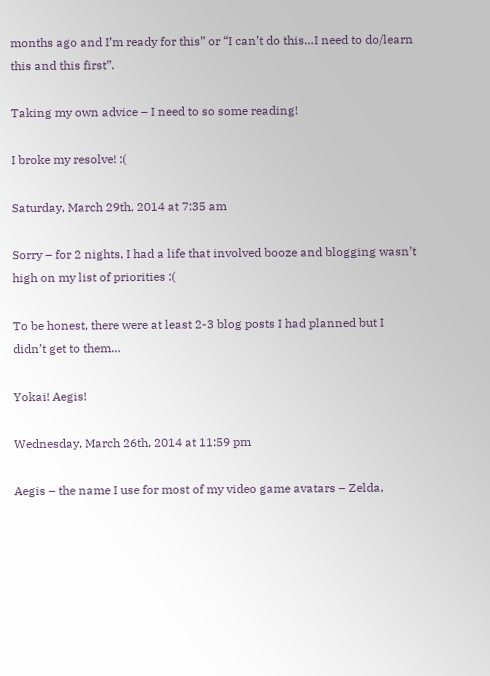months ago and I’m ready for this” or “I can’t do this…I need to do/learn this and this first”.

Taking my own advice – I need to so some reading!

I broke my resolve! :(

Saturday, March 29th, 2014 at 7:35 am

Sorry – for 2 nights, I had a life that involved booze and blogging wasn’t high on my list of priorities :(

To be honest, there were at least 2-3 blog posts I had planned but I didn’t get to them…

Yokai! Aegis!

Wednesday, March 26th, 2014 at 11:59 pm

Aegis – the name I use for most of my video game avatars – Zelda,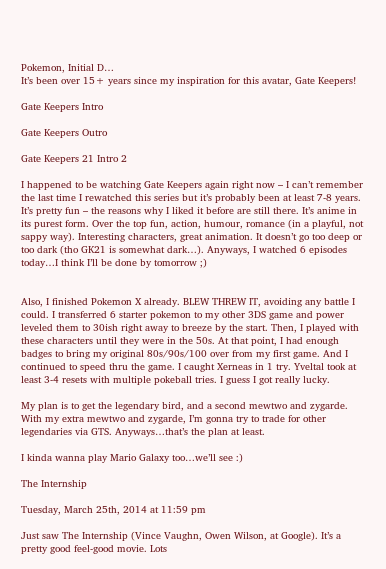Pokemon, Initial D…
It’s been over 15+ years since my inspiration for this avatar, Gate Keepers!

Gate Keepers Intro

Gate Keepers Outro

Gate Keepers 21 Intro 2

I happened to be watching Gate Keepers again right now – I can’t remember the last time I rewatched this series but it’s probably been at least 7-8 years. It’s pretty fun – the reasons why I liked it before are still there. It’s anime in its purest form. Over the top fun, action, humour, romance (in a playful, not sappy way). Interesting characters, great animation. It doesn’t go too deep or too dark (tho GK21 is somewhat dark…). Anyways, I watched 6 episodes today…I think I’ll be done by tomorrow ;)


Also, I finished Pokemon X already. BLEW THREW IT, avoiding any battle I could. I transferred 6 starter pokemon to my other 3DS game and power leveled them to 30ish right away to breeze by the start. Then, I played with these characters until they were in the 50s. At that point, I had enough badges to bring my original 80s/90s/100 over from my first game. And I continued to speed thru the game. I caught Xerneas in 1 try. Yveltal took at least 3-4 resets with multiple pokeball tries. I guess I got really lucky.

My plan is to get the legendary bird, and a second mewtwo and zygarde. With my extra mewtwo and zygarde, I’m gonna try to trade for other legendaries via GTS. Anyways…that’s the plan at least.

I kinda wanna play Mario Galaxy too…we’ll see :)

The Internship

Tuesday, March 25th, 2014 at 11:59 pm

Just saw The Internship (Vince Vaughn, Owen Wilson, at Google). It’s a pretty good feel-good movie. Lots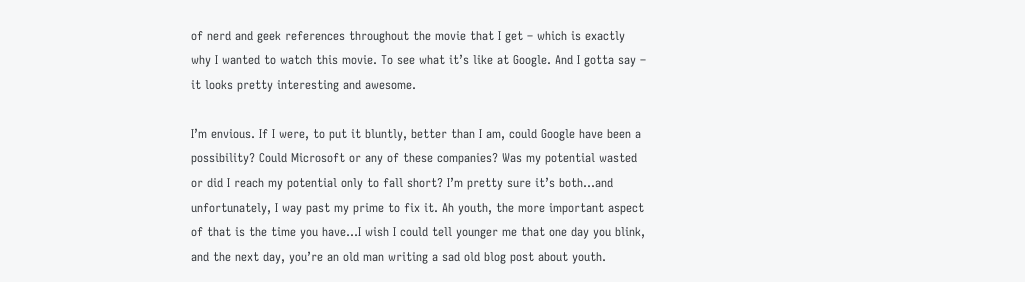of nerd and geek references throughout the movie that I get – which is exactly why I wanted to watch this movie. To see what it’s like at Google. And I gotta say – it looks pretty interesting and awesome.

I’m envious. If I were, to put it bluntly, better than I am, could Google have been a possibility? Could Microsoft or any of these companies? Was my potential wasted or did I reach my potential only to fall short? I’m pretty sure it’s both…and unfortunately, I way past my prime to fix it. Ah youth, the more important aspect of that is the time you have…I wish I could tell younger me that one day you blink, and the next day, you’re an old man writing a sad old blog post about youth.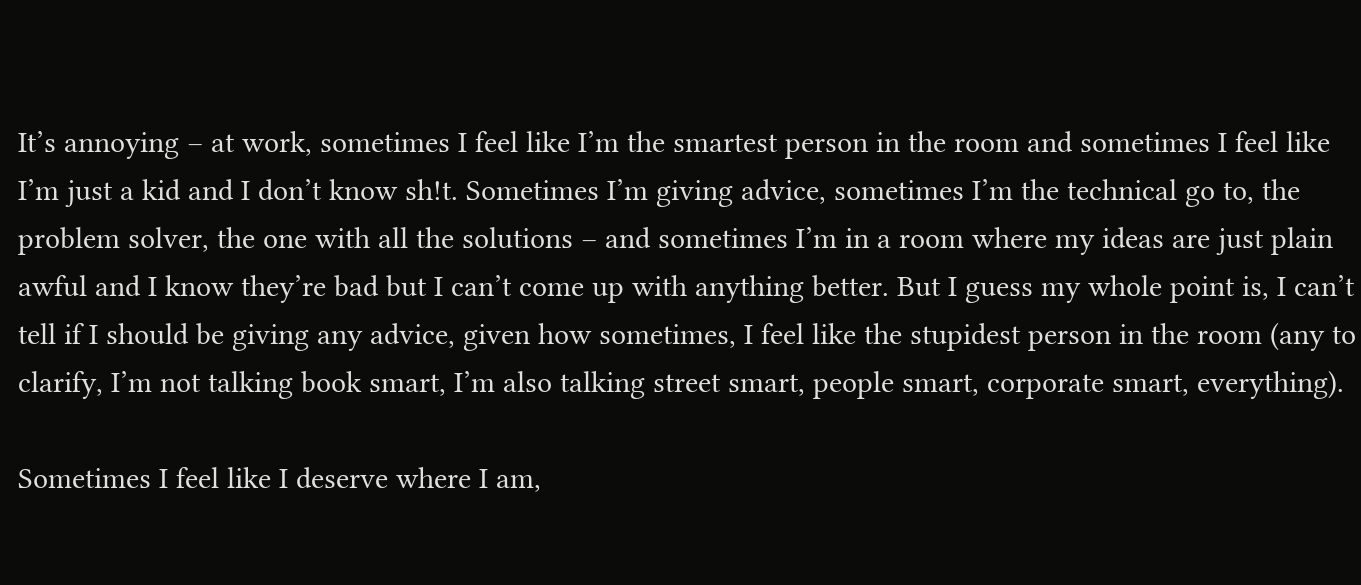It’s annoying – at work, sometimes I feel like I’m the smartest person in the room and sometimes I feel like I’m just a kid and I don’t know sh!t. Sometimes I’m giving advice, sometimes I’m the technical go to, the problem solver, the one with all the solutions – and sometimes I’m in a room where my ideas are just plain awful and I know they’re bad but I can’t come up with anything better. But I guess my whole point is, I can’t tell if I should be giving any advice, given how sometimes, I feel like the stupidest person in the room (any to clarify, I’m not talking book smart, I’m also talking street smart, people smart, corporate smart, everything).

Sometimes I feel like I deserve where I am,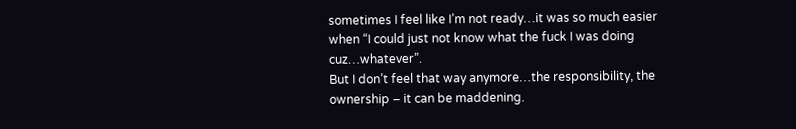sometimes I feel like I’m not ready…it was so much easier when “I could just not know what the fuck I was doing cuz…whatever”.
But I don’t feel that way anymore…the responsibility, the ownership – it can be maddening.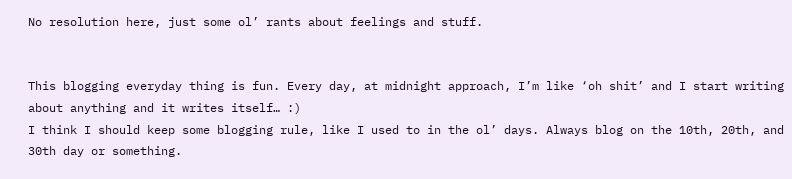No resolution here, just some ol’ rants about feelings and stuff.


This blogging everyday thing is fun. Every day, at midnight approach, I’m like ‘oh shit’ and I start writing about anything and it writes itself… :)
I think I should keep some blogging rule, like I used to in the ol’ days. Always blog on the 10th, 20th, and 30th day or something.